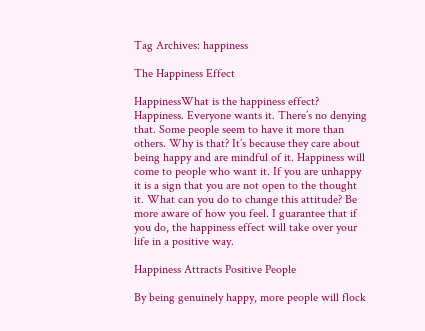Tag Archives: happiness

The Happiness Effect

HappinessWhat is the happiness effect? Happiness. Everyone wants it. There’s no denying that. Some people seem to have it more than others. Why is that? It’s because they care about being happy and are mindful of it. Happiness will come to people who want it. If you are unhappy it is a sign that you are not open to the thought it. What can you do to change this attitude? Be more aware of how you feel. I guarantee that if you do, the happiness effect will take over your life in a positive way.

Happiness Attracts Positive People

By being genuinely happy, more people will flock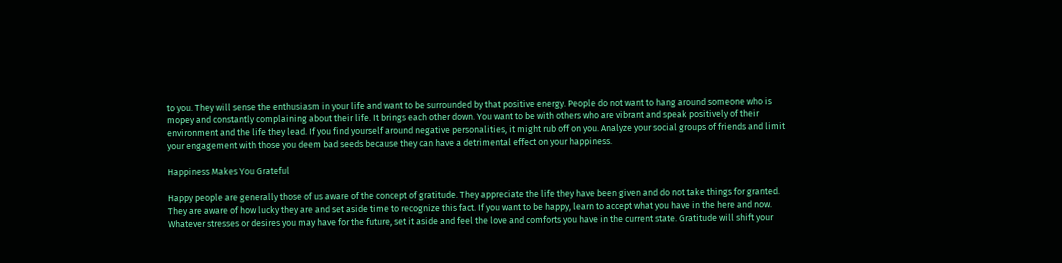to you. They will sense the enthusiasm in your life and want to be surrounded by that positive energy. People do not want to hang around someone who is mopey and constantly complaining about their life. It brings each other down. You want to be with others who are vibrant and speak positively of their environment and the life they lead. If you find yourself around negative personalities, it might rub off on you. Analyze your social groups of friends and limit your engagement with those you deem bad seeds because they can have a detrimental effect on your happiness.

Happiness Makes You Grateful

Happy people are generally those of us aware of the concept of gratitude. They appreciate the life they have been given and do not take things for granted. They are aware of how lucky they are and set aside time to recognize this fact. If you want to be happy, learn to accept what you have in the here and now. Whatever stresses or desires you may have for the future, set it aside and feel the love and comforts you have in the current state. Gratitude will shift your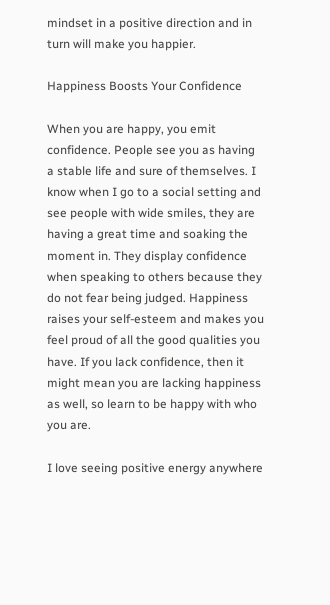mindset in a positive direction and in turn will make you happier.

Happiness Boosts Your Confidence

When you are happy, you emit confidence. People see you as having a stable life and sure of themselves. I know when I go to a social setting and see people with wide smiles, they are having a great time and soaking the moment in. They display confidence when speaking to others because they do not fear being judged. Happiness raises your self-esteem and makes you feel proud of all the good qualities you have. If you lack confidence, then it might mean you are lacking happiness as well, so learn to be happy with who you are.

I love seeing positive energy anywhere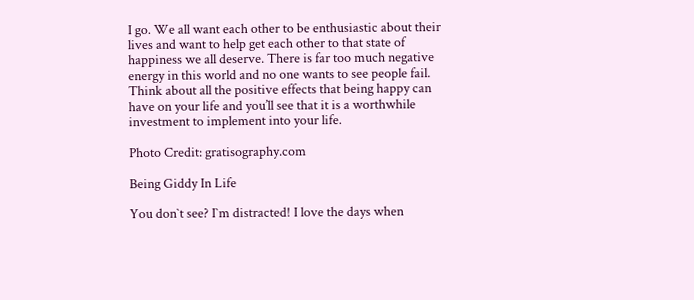I go. We all want each other to be enthusiastic about their lives and want to help get each other to that state of happiness we all deserve. There is far too much negative energy in this world and no one wants to see people fail. Think about all the positive effects that being happy can have on your life and you’ll see that it is a worthwhile investment to implement into your life.

Photo Credit: gratisography.com

Being Giddy In Life

You don`t see? I`m distracted! I love the days when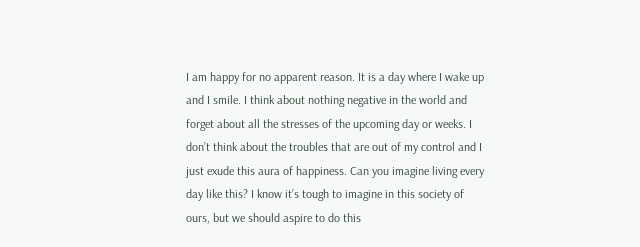I am happy for no apparent reason. It is a day where I wake up and I smile. I think about nothing negative in the world and forget about all the stresses of the upcoming day or weeks. I don’t think about the troubles that are out of my control and I just exude this aura of happiness. Can you imagine living every day like this? I know it’s tough to imagine in this society of ours, but we should aspire to do this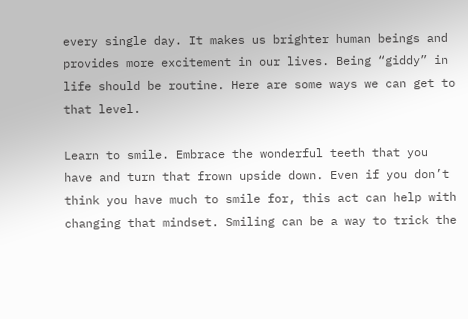every single day. It makes us brighter human beings and provides more excitement in our lives. Being “giddy” in life should be routine. Here are some ways we can get to that level.

Learn to smile. Embrace the wonderful teeth that you have and turn that frown upside down. Even if you don’t think you have much to smile for, this act can help with changing that mindset. Smiling can be a way to trick the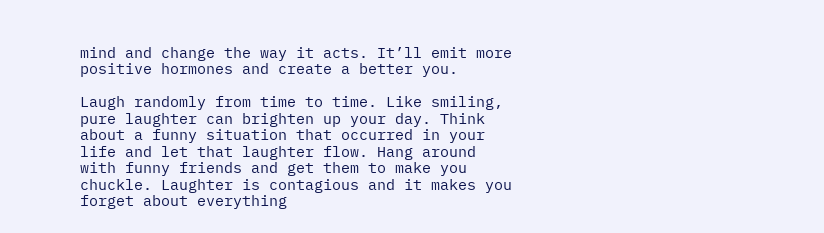mind and change the way it acts. It’ll emit more positive hormones and create a better you.

Laugh randomly from time to time. Like smiling, pure laughter can brighten up your day. Think about a funny situation that occurred in your life and let that laughter flow. Hang around with funny friends and get them to make you chuckle. Laughter is contagious and it makes you forget about everything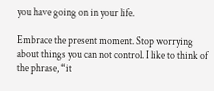you have going on in your life.

Embrace the present moment. Stop worrying about things you can not control. I like to think of the phrase, “it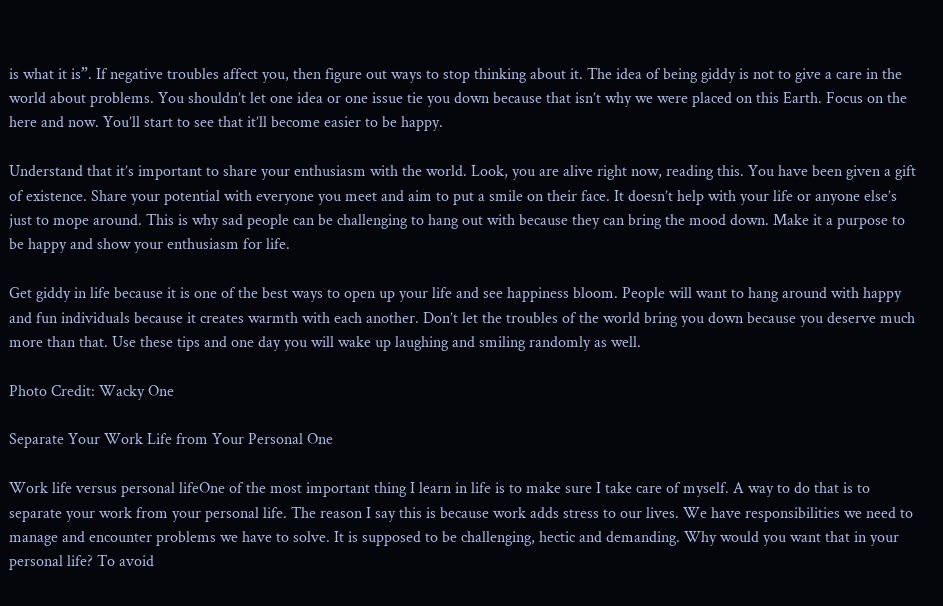is what it is”. If negative troubles affect you, then figure out ways to stop thinking about it. The idea of being giddy is not to give a care in the world about problems. You shouldn’t let one idea or one issue tie you down because that isn’t why we were placed on this Earth. Focus on the here and now. You’ll start to see that it’ll become easier to be happy.

Understand that it’s important to share your enthusiasm with the world. Look, you are alive right now, reading this. You have been given a gift of existence. Share your potential with everyone you meet and aim to put a smile on their face. It doesn’t help with your life or anyone else’s just to mope around. This is why sad people can be challenging to hang out with because they can bring the mood down. Make it a purpose to be happy and show your enthusiasm for life.

Get giddy in life because it is one of the best ways to open up your life and see happiness bloom. People will want to hang around with happy and fun individuals because it creates warmth with each another. Don’t let the troubles of the world bring you down because you deserve much more than that. Use these tips and one day you will wake up laughing and smiling randomly as well.

Photo Credit: Wacky One

Separate Your Work Life from Your Personal One

Work life versus personal lifeOne of the most important thing I learn in life is to make sure I take care of myself. A way to do that is to separate your work from your personal life. The reason I say this is because work adds stress to our lives. We have responsibilities we need to manage and encounter problems we have to solve. It is supposed to be challenging, hectic and demanding. Why would you want that in your personal life? To avoid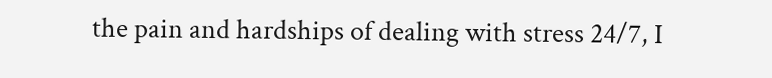the pain and hardships of dealing with stress 24/7, I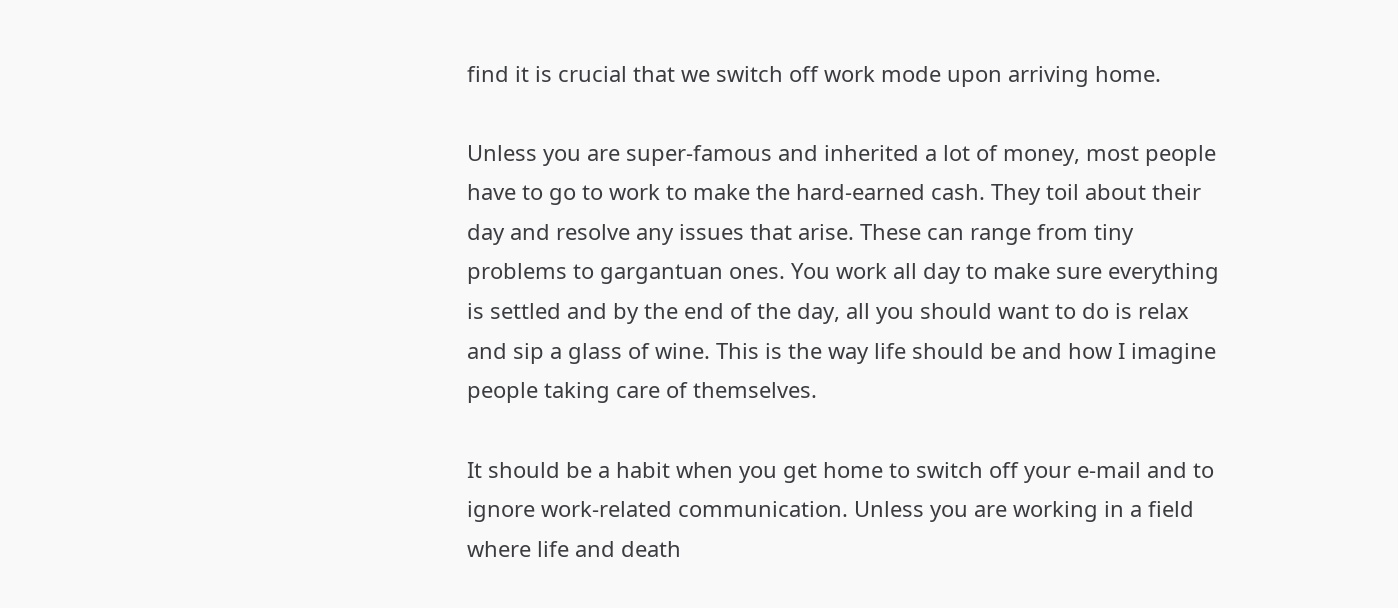find it is crucial that we switch off work mode upon arriving home.

Unless you are super-famous and inherited a lot of money, most people have to go to work to make the hard-earned cash. They toil about their day and resolve any issues that arise. These can range from tiny problems to gargantuan ones. You work all day to make sure everything is settled and by the end of the day, all you should want to do is relax and sip a glass of wine. This is the way life should be and how I imagine people taking care of themselves.

It should be a habit when you get home to switch off your e-mail and to ignore work-related communication. Unless you are working in a field where life and death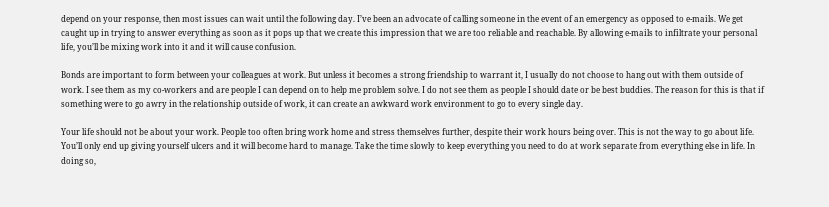depend on your response, then most issues can wait until the following day. I’ve been an advocate of calling someone in the event of an emergency as opposed to e-mails. We get caught up in trying to answer everything as soon as it pops up that we create this impression that we are too reliable and reachable. By allowing e-mails to infiltrate your personal life, you’ll be mixing work into it and it will cause confusion.

Bonds are important to form between your colleagues at work. But unless it becomes a strong friendship to warrant it, I usually do not choose to hang out with them outside of work. I see them as my co-workers and are people I can depend on to help me problem solve. I do not see them as people I should date or be best buddies. The reason for this is that if something were to go awry in the relationship outside of work, it can create an awkward work environment to go to every single day.

Your life should not be about your work. People too often bring work home and stress themselves further, despite their work hours being over. This is not the way to go about life. You’ll only end up giving yourself ulcers and it will become hard to manage. Take the time slowly to keep everything you need to do at work separate from everything else in life. In doing so,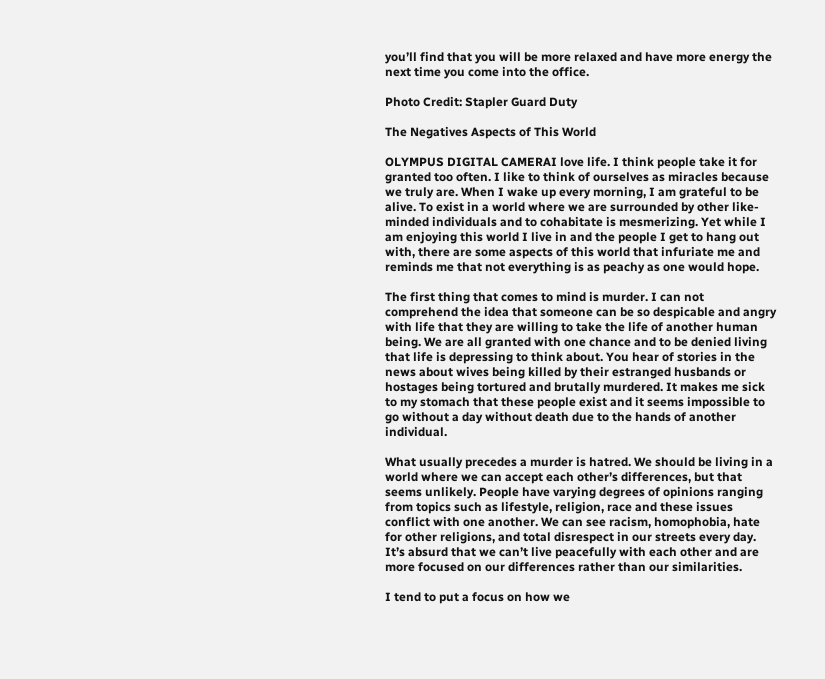you’ll find that you will be more relaxed and have more energy the next time you come into the office.

Photo Credit: Stapler Guard Duty

The Negatives Aspects of This World

OLYMPUS DIGITAL CAMERAI love life. I think people take it for granted too often. I like to think of ourselves as miracles because we truly are. When I wake up every morning, I am grateful to be alive. To exist in a world where we are surrounded by other like-minded individuals and to cohabitate is mesmerizing. Yet while I am enjoying this world I live in and the people I get to hang out with, there are some aspects of this world that infuriate me and reminds me that not everything is as peachy as one would hope.

The first thing that comes to mind is murder. I can not comprehend the idea that someone can be so despicable and angry with life that they are willing to take the life of another human being. We are all granted with one chance and to be denied living that life is depressing to think about. You hear of stories in the news about wives being killed by their estranged husbands or hostages being tortured and brutally murdered. It makes me sick to my stomach that these people exist and it seems impossible to go without a day without death due to the hands of another individual.

What usually precedes a murder is hatred. We should be living in a world where we can accept each other’s differences, but that seems unlikely. People have varying degrees of opinions ranging from topics such as lifestyle, religion, race and these issues conflict with one another. We can see racism, homophobia, hate for other religions, and total disrespect in our streets every day. It’s absurd that we can’t live peacefully with each other and are more focused on our differences rather than our similarities.

I tend to put a focus on how we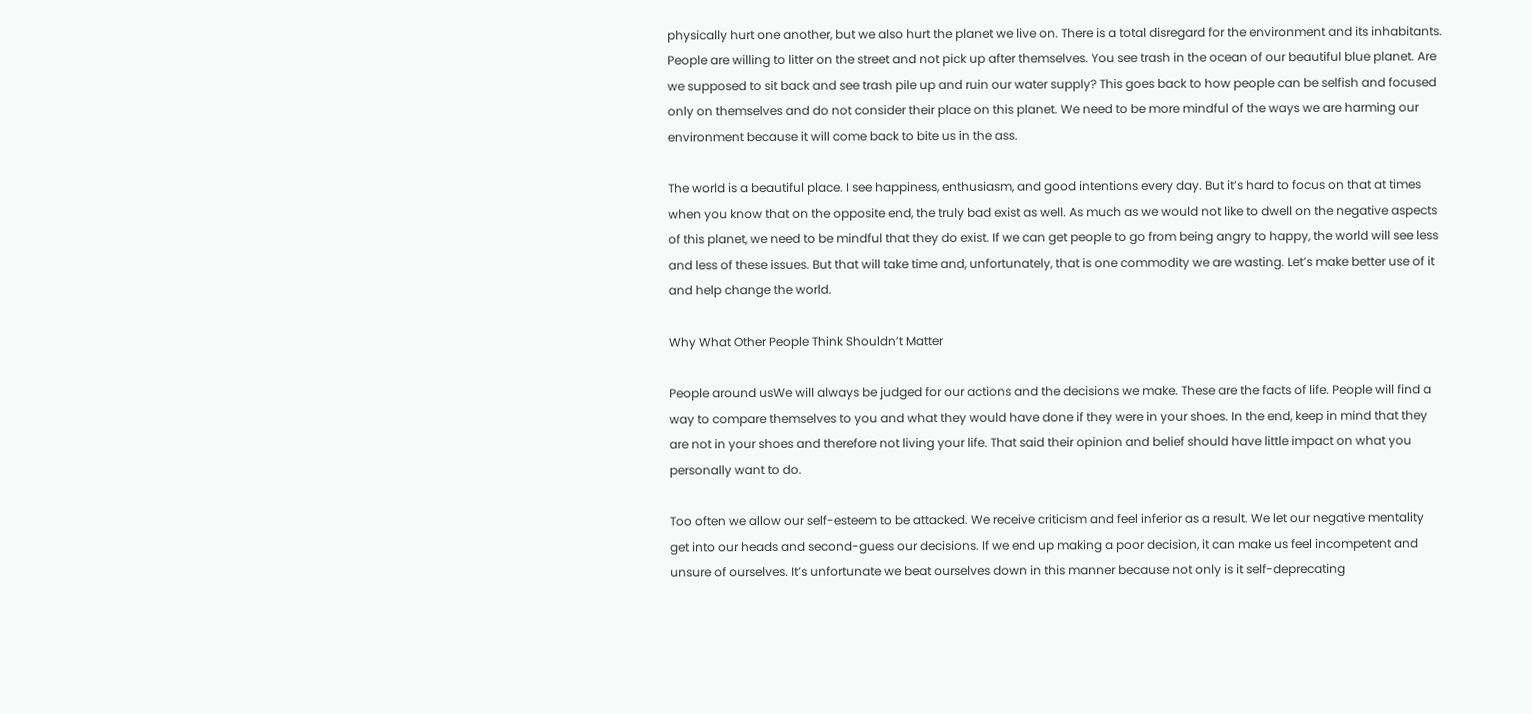physically hurt one another, but we also hurt the planet we live on. There is a total disregard for the environment and its inhabitants. People are willing to litter on the street and not pick up after themselves. You see trash in the ocean of our beautiful blue planet. Are we supposed to sit back and see trash pile up and ruin our water supply? This goes back to how people can be selfish and focused only on themselves and do not consider their place on this planet. We need to be more mindful of the ways we are harming our environment because it will come back to bite us in the ass.

The world is a beautiful place. I see happiness, enthusiasm, and good intentions every day. But it’s hard to focus on that at times when you know that on the opposite end, the truly bad exist as well. As much as we would not like to dwell on the negative aspects of this planet, we need to be mindful that they do exist. If we can get people to go from being angry to happy, the world will see less and less of these issues. But that will take time and, unfortunately, that is one commodity we are wasting. Let’s make better use of it and help change the world.

Why What Other People Think Shouldn’t Matter

People around usWe will always be judged for our actions and the decisions we make. These are the facts of life. People will find a way to compare themselves to you and what they would have done if they were in your shoes. In the end, keep in mind that they are not in your shoes and therefore not living your life. That said their opinion and belief should have little impact on what you personally want to do.

Too often we allow our self-esteem to be attacked. We receive criticism and feel inferior as a result. We let our negative mentality get into our heads and second-guess our decisions. If we end up making a poor decision, it can make us feel incompetent and unsure of ourselves. It’s unfortunate we beat ourselves down in this manner because not only is it self-deprecating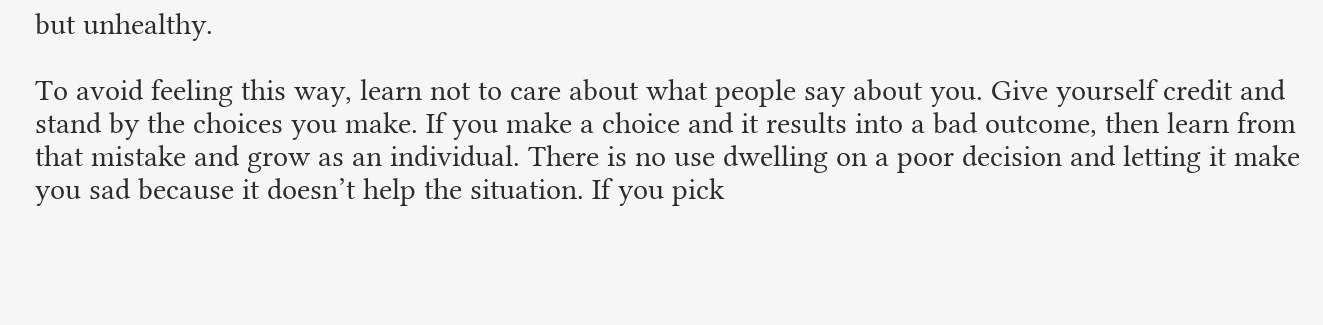but unhealthy.

To avoid feeling this way, learn not to care about what people say about you. Give yourself credit and stand by the choices you make. If you make a choice and it results into a bad outcome, then learn from that mistake and grow as an individual. There is no use dwelling on a poor decision and letting it make you sad because it doesn’t help the situation. If you pick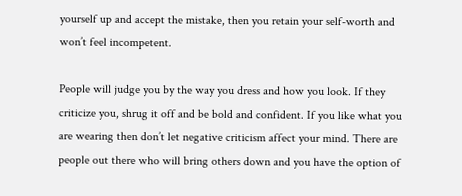yourself up and accept the mistake, then you retain your self-worth and won’t feel incompetent.

People will judge you by the way you dress and how you look. If they criticize you, shrug it off and be bold and confident. If you like what you are wearing then don’t let negative criticism affect your mind. There are people out there who will bring others down and you have the option of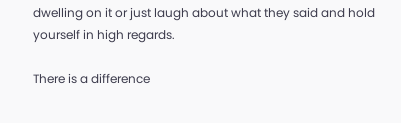dwelling on it or just laugh about what they said and hold yourself in high regards.

There is a difference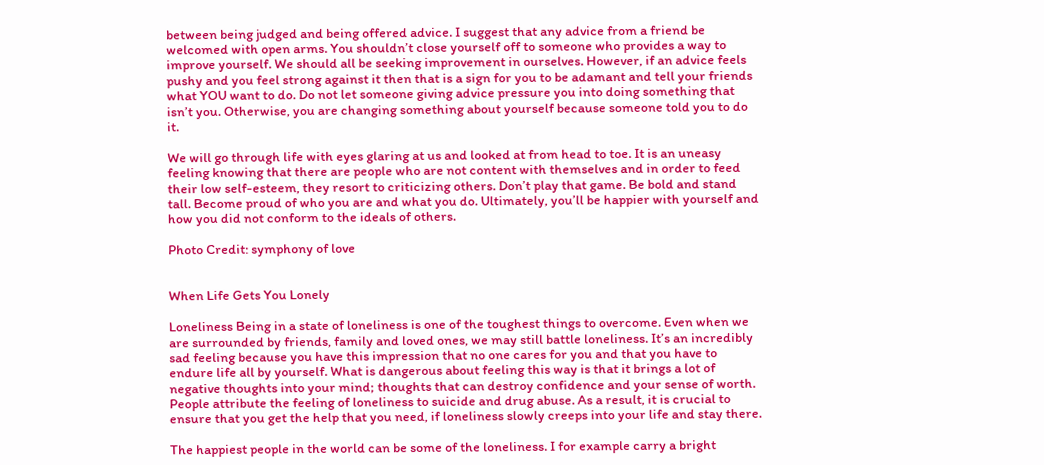between being judged and being offered advice. I suggest that any advice from a friend be welcomed with open arms. You shouldn’t close yourself off to someone who provides a way to improve yourself. We should all be seeking improvement in ourselves. However, if an advice feels pushy and you feel strong against it then that is a sign for you to be adamant and tell your friends what YOU want to do. Do not let someone giving advice pressure you into doing something that isn’t you. Otherwise, you are changing something about yourself because someone told you to do it.

We will go through life with eyes glaring at us and looked at from head to toe. It is an uneasy feeling knowing that there are people who are not content with themselves and in order to feed their low self-esteem, they resort to criticizing others. Don’t play that game. Be bold and stand tall. Become proud of who you are and what you do. Ultimately, you’ll be happier with yourself and how you did not conform to the ideals of others.

Photo Credit: symphony of love


When Life Gets You Lonely

Loneliness Being in a state of loneliness is one of the toughest things to overcome. Even when we are surrounded by friends, family and loved ones, we may still battle loneliness. It’s an incredibly sad feeling because you have this impression that no one cares for you and that you have to endure life all by yourself. What is dangerous about feeling this way is that it brings a lot of negative thoughts into your mind; thoughts that can destroy confidence and your sense of worth. People attribute the feeling of loneliness to suicide and drug abuse. As a result, it is crucial to ensure that you get the help that you need, if loneliness slowly creeps into your life and stay there.

The happiest people in the world can be some of the loneliness. I for example carry a bright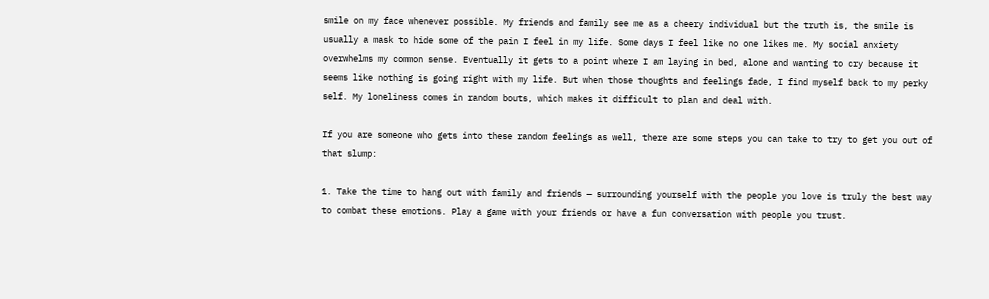smile on my face whenever possible. My friends and family see me as a cheery individual but the truth is, the smile is usually a mask to hide some of the pain I feel in my life. Some days I feel like no one likes me. My social anxiety overwhelms my common sense. Eventually it gets to a point where I am laying in bed, alone and wanting to cry because it seems like nothing is going right with my life. But when those thoughts and feelings fade, I find myself back to my perky self. My loneliness comes in random bouts, which makes it difficult to plan and deal with.

If you are someone who gets into these random feelings as well, there are some steps you can take to try to get you out of that slump:

1. Take the time to hang out with family and friends — surrounding yourself with the people you love is truly the best way to combat these emotions. Play a game with your friends or have a fun conversation with people you trust.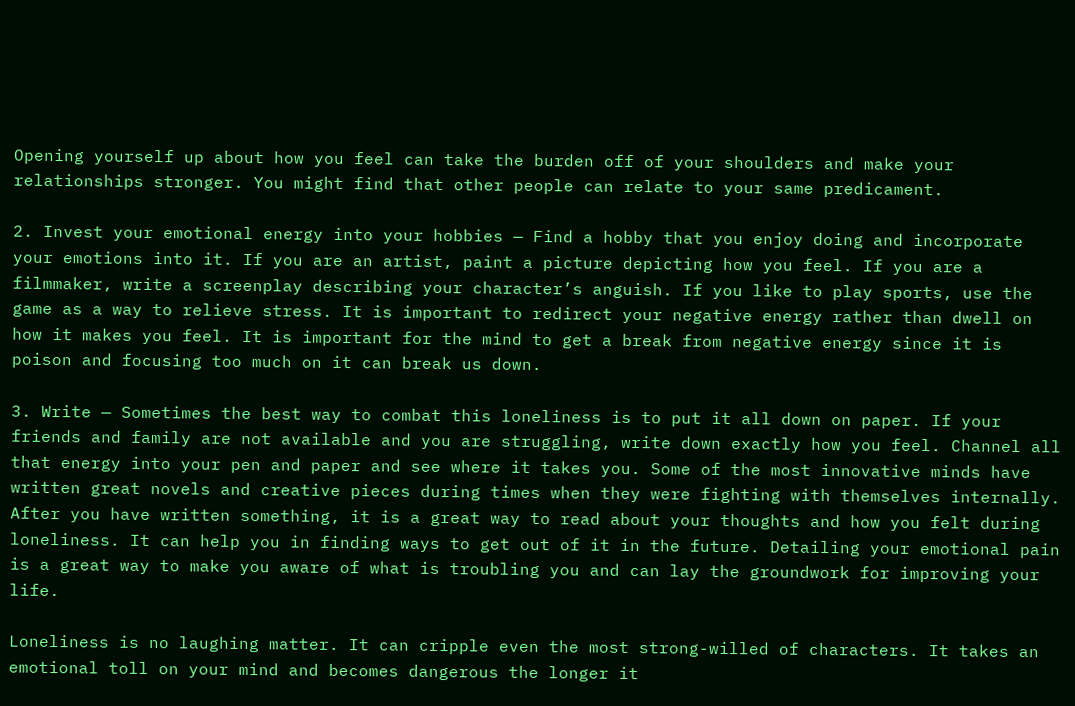Opening yourself up about how you feel can take the burden off of your shoulders and make your relationships stronger. You might find that other people can relate to your same predicament.

2. Invest your emotional energy into your hobbies — Find a hobby that you enjoy doing and incorporate your emotions into it. If you are an artist, paint a picture depicting how you feel. If you are a filmmaker, write a screenplay describing your character’s anguish. If you like to play sports, use the game as a way to relieve stress. It is important to redirect your negative energy rather than dwell on how it makes you feel. It is important for the mind to get a break from negative energy since it is poison and focusing too much on it can break us down.

3. Write — Sometimes the best way to combat this loneliness is to put it all down on paper. If your friends and family are not available and you are struggling, write down exactly how you feel. Channel all that energy into your pen and paper and see where it takes you. Some of the most innovative minds have written great novels and creative pieces during times when they were fighting with themselves internally. After you have written something, it is a great way to read about your thoughts and how you felt during loneliness. It can help you in finding ways to get out of it in the future. Detailing your emotional pain is a great way to make you aware of what is troubling you and can lay the groundwork for improving your life.

Loneliness is no laughing matter. It can cripple even the most strong-willed of characters. It takes an emotional toll on your mind and becomes dangerous the longer it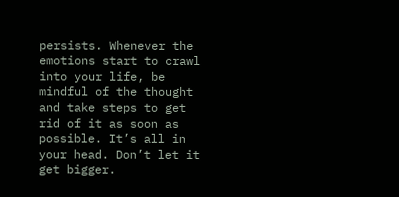persists. Whenever the emotions start to crawl into your life, be mindful of the thought and take steps to get rid of it as soon as possible. It’s all in your head. Don’t let it get bigger.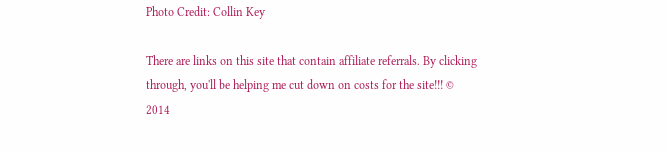Photo Credit: Collin Key

There are links on this site that contain affiliate referrals. By clicking through, you'll be helping me cut down on costs for the site!!! © 2014